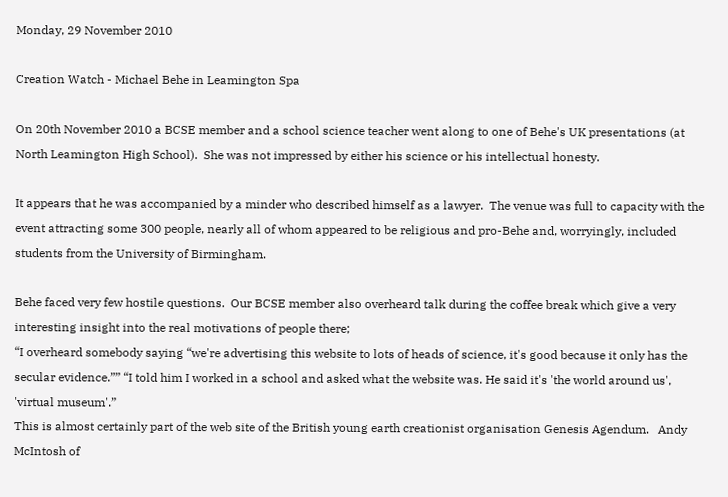Monday, 29 November 2010

Creation Watch - Michael Behe in Leamington Spa

On 20th November 2010 a BCSE member and a school science teacher went along to one of Behe's UK presentations (at North Leamington High School).  She was not impressed by either his science or his intellectual honesty.

It appears that he was accompanied by a minder who described himself as a lawyer.  The venue was full to capacity with the event attracting some 300 people, nearly all of whom appeared to be religious and pro-Behe and, worryingly, included students from the University of Birmingham.

Behe faced very few hostile questions.  Our BCSE member also overheard talk during the coffee break which give a very interesting insight into the real motivations of people there;
“I overheard somebody saying “we're advertising this website to lots of heads of science, it's good because it only has the secular evidence.”” “I told him I worked in a school and asked what the website was. He said it's 'the world around us', 'virtual museum'.”
This is almost certainly part of the web site of the British young earth creationist organisation Genesis Agendum.   Andy McIntosh of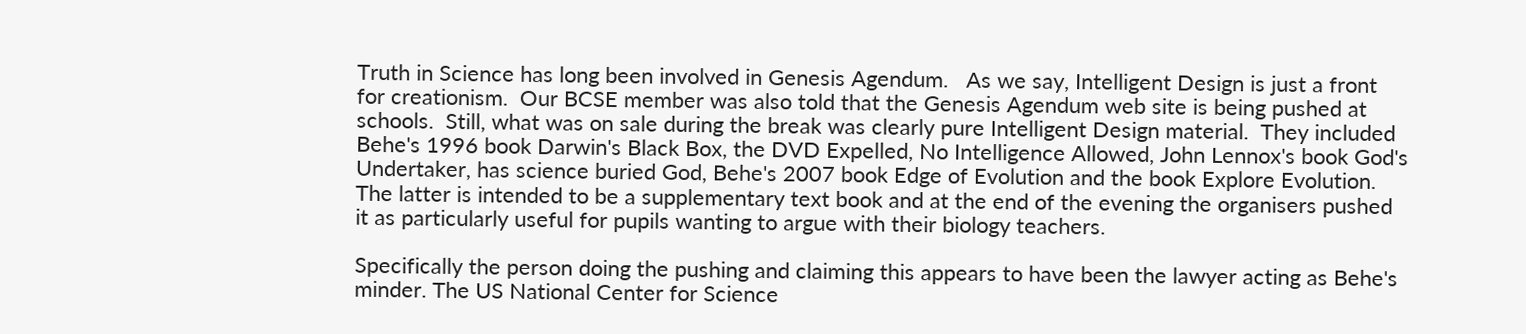Truth in Science has long been involved in Genesis Agendum.   As we say, Intelligent Design is just a front for creationism.  Our BCSE member was also told that the Genesis Agendum web site is being pushed at schools.  Still, what was on sale during the break was clearly pure Intelligent Design material.  They included Behe's 1996 book Darwin's Black Box, the DVD Expelled, No Intelligence Allowed, John Lennox's book God's Undertaker, has science buried God, Behe's 2007 book Edge of Evolution and the book Explore Evolution.  The latter is intended to be a supplementary text book and at the end of the evening the organisers pushed it as particularly useful for pupils wanting to argue with their biology teachers.

Specifically the person doing the pushing and claiming this appears to have been the lawyer acting as Behe's minder. The US National Center for Science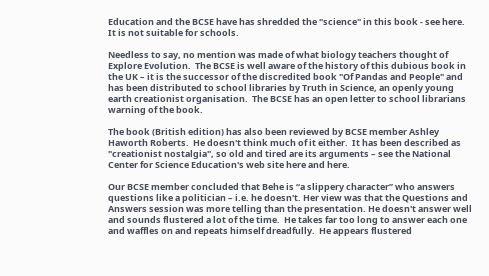Education and the BCSE have has shredded the "science" in this book - see here.  It is not suitable for schools.

Needless to say, no mention was made of what biology teachers thought of Explore Evolution.  The BCSE is well aware of the history of this dubious book in the UK – it is the successor of the discredited book "Of Pandas and People" and has been distributed to school libraries by Truth in Science, an openly young earth creationist organisation.  The BCSE has an open letter to school librarians warning of the book.

The book (British edition) has also been reviewed by BCSE member Ashley Haworth Roberts.  He doesn't think much of it either.  It has been described as "creationist nostalgia", so old and tired are its arguments – see the National Center for Science Education's web site here and here.

Our BCSE member concluded that Behe is “a slippery character” who answers questions like a politician – i.e. he doesn't. Her view was that the Questions and Answers session was more telling than the presentation. He doesn't answer well and sounds flustered a lot of the time.  He takes far too long to answer each one and waffles on and repeats himself dreadfully.  He appears flustered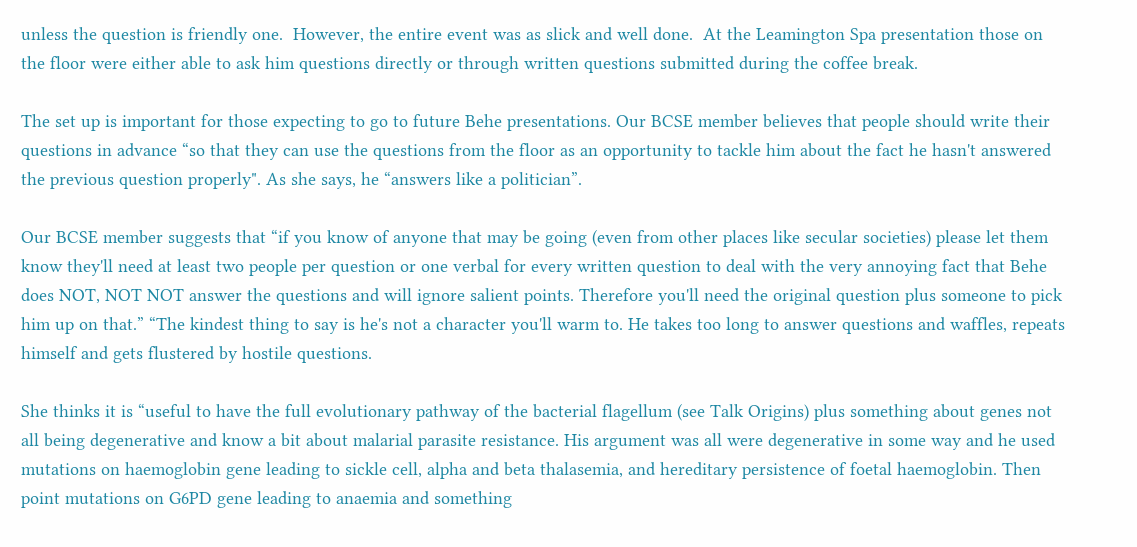unless the question is friendly one.  However, the entire event was as slick and well done.  At the Leamington Spa presentation those on the floor were either able to ask him questions directly or through written questions submitted during the coffee break.

The set up is important for those expecting to go to future Behe presentations. Our BCSE member believes that people should write their questions in advance “so that they can use the questions from the floor as an opportunity to tackle him about the fact he hasn't answered the previous question properly". As she says, he “answers like a politician”.

Our BCSE member suggests that “if you know of anyone that may be going (even from other places like secular societies) please let them know they'll need at least two people per question or one verbal for every written question to deal with the very annoying fact that Behe does NOT, NOT NOT answer the questions and will ignore salient points. Therefore you'll need the original question plus someone to pick him up on that.” “The kindest thing to say is he's not a character you'll warm to. He takes too long to answer questions and waffles, repeats himself and gets flustered by hostile questions.

She thinks it is “useful to have the full evolutionary pathway of the bacterial flagellum (see Talk Origins) plus something about genes not all being degenerative and know a bit about malarial parasite resistance. His argument was all were degenerative in some way and he used mutations on haemoglobin gene leading to sickle cell, alpha and beta thalasemia, and hereditary persistence of foetal haemoglobin. Then point mutations on G6PD gene leading to anaemia and something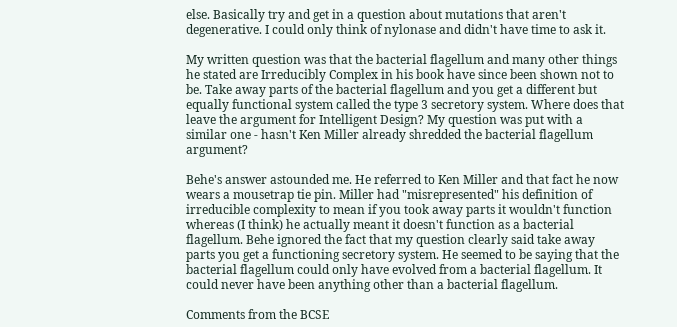else. Basically try and get in a question about mutations that aren't degenerative. I could only think of nylonase and didn't have time to ask it.

My written question was that the bacterial flagellum and many other things he stated are Irreducibly Complex in his book have since been shown not to be. Take away parts of the bacterial flagellum and you get a different but equally functional system called the type 3 secretory system. Where does that leave the argument for Intelligent Design? My question was put with a similar one - hasn't Ken Miller already shredded the bacterial flagellum argument?

Behe's answer astounded me. He referred to Ken Miller and that fact he now wears a mousetrap tie pin. Miller had "misrepresented" his definition of irreducible complexity to mean if you took away parts it wouldn't function whereas (I think) he actually meant it doesn't function as a bacterial flagellum. Behe ignored the fact that my question clearly said take away parts you get a functioning secretory system. He seemed to be saying that the bacterial flagellum could only have evolved from a bacterial flagellum. It could never have been anything other than a bacterial flagellum.

Comments from the BCSE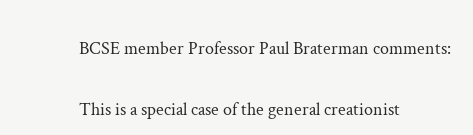BCSE member Professor Paul Braterman comments:

This is a special case of the general creationist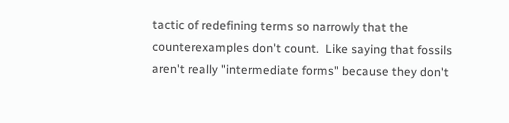tactic of redefining terms so narrowly that the counterexamples don't count.  Like saying that fossils aren't really "intermediate forms" because they don't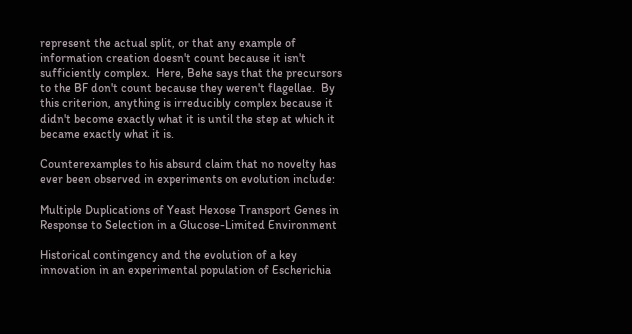represent the actual split, or that any example of information creation doesn't count because it isn't sufficiently complex.  Here, Behe says that the precursors to the BF don't count because they weren't flagellae.  By this criterion, anything is irreducibly complex because it didn't become exactly what it is until the step at which it became exactly what it is.

Counterexamples to his absurd claim that no novelty has ever been observed in experiments on evolution include:

Multiple Duplications of Yeast Hexose Transport Genes in Response to Selection in a Glucose-Limited Environment

Historical contingency and the evolution of a key innovation in an experimental population of Escherichia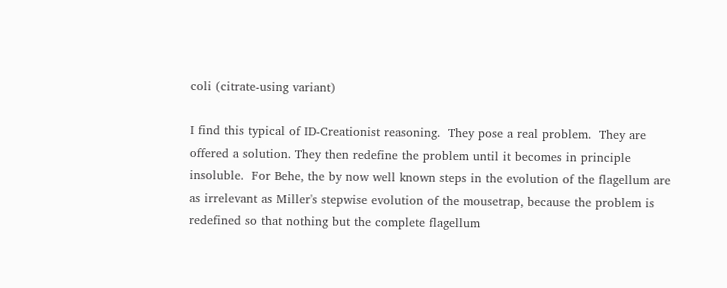coli (citrate-using variant)

I find this typical of ID-Creationist reasoning.  They pose a real problem.  They are offered a solution. They then redefine the problem until it becomes in principle insoluble.  For Behe, the by now well known steps in the evolution of the flagellum are as irrelevant as Miller's stepwise evolution of the mousetrap, because the problem is redefined so that nothing but the complete flagellum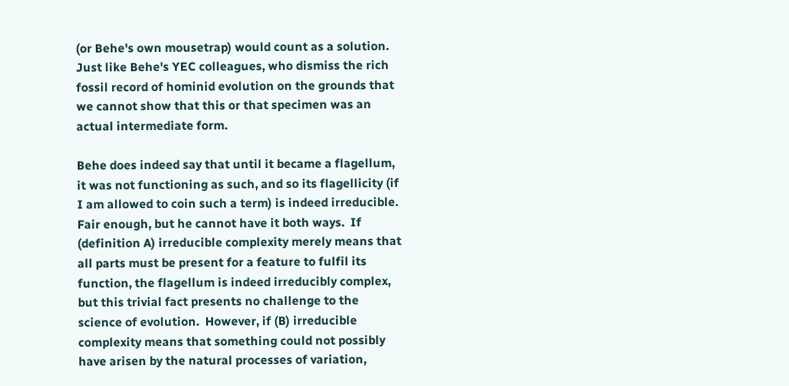(or Behe's own mousetrap) would count as a solution.  Just like Behe's YEC colleagues, who dismiss the rich fossil record of hominid evolution on the grounds that we cannot show that this or that specimen was an actual intermediate form.

Behe does indeed say that until it became a flagellum, it was not functioning as such, and so its flagellicity (if I am allowed to coin such a term) is indeed irreducible.  Fair enough, but he cannot have it both ways.  If (definition A) irreducible complexity merely means that all parts must be present for a feature to fulfil its function, the flagellum is indeed irreducibly complex, but this trivial fact presents no challenge to the science of evolution.  However, if (B) irreducible complexity means that something could not possibly have arisen by the natural processes of variation,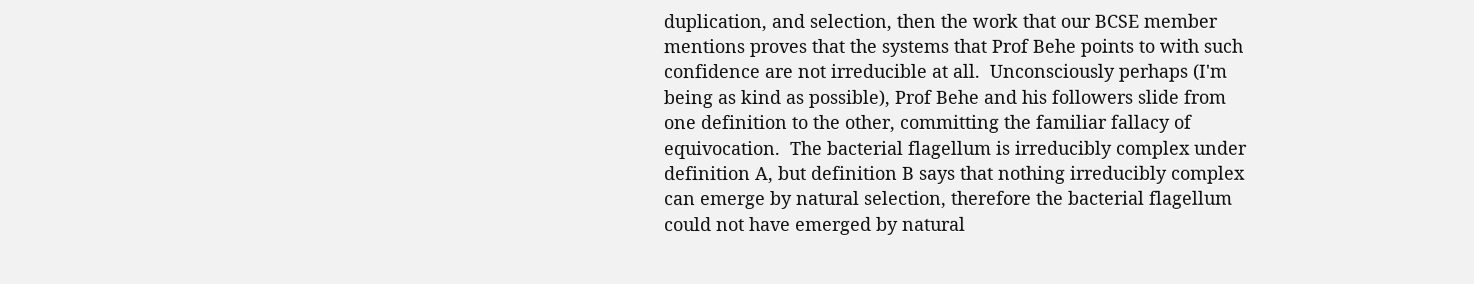duplication, and selection, then the work that our BCSE member mentions proves that the systems that Prof Behe points to with such confidence are not irreducible at all.  Unconsciously perhaps (I'm being as kind as possible), Prof Behe and his followers slide from one definition to the other, committing the familiar fallacy of equivocation.  The bacterial flagellum is irreducibly complex under definition A, but definition B says that nothing irreducibly complex can emerge by natural selection, therefore the bacterial flagellum could not have emerged by natural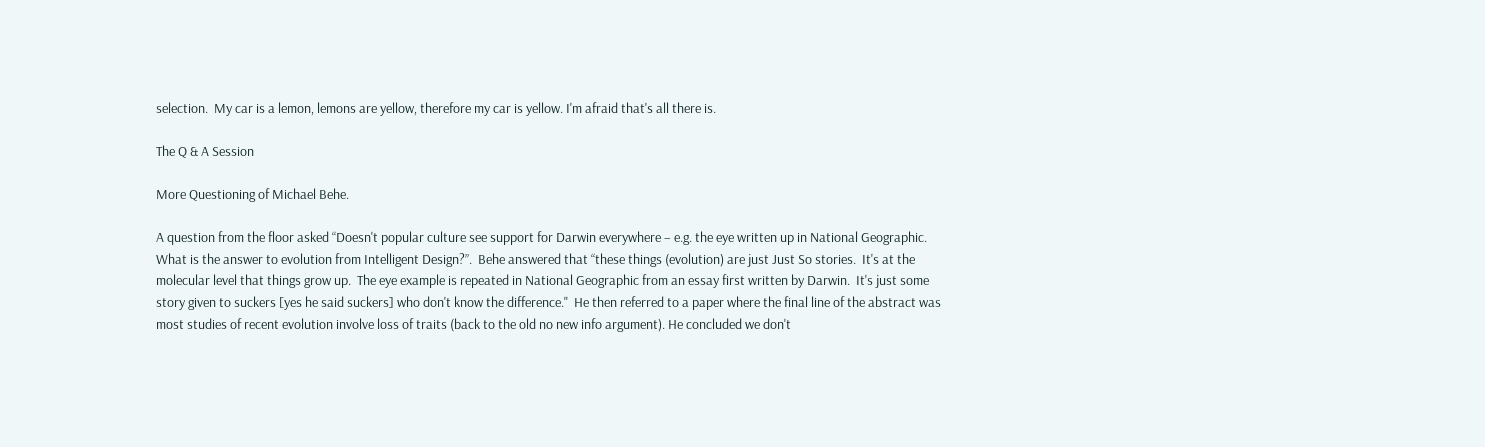selection.  My car is a lemon, lemons are yellow, therefore my car is yellow. I'm afraid that's all there is.

The Q & A Session

More Questioning of Michael Behe.

A question from the floor asked “Doesn't popular culture see support for Darwin everywhere – e.g. the eye written up in National Geographic.  What is the answer to evolution from Intelligent Design?”.  Behe answered that “these things (evolution) are just Just So stories.  It's at the molecular level that things grow up.  The eye example is repeated in National Geographic from an essay first written by Darwin.  It's just some story given to suckers [yes he said suckers] who don't know the difference."  He then referred to a paper where the final line of the abstract was most studies of recent evolution involve loss of traits (back to the old no new info argument). He concluded we don't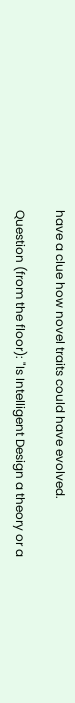have a clue how novel traits could have evolved.

Question (from the floor): "Is Intelligent Design a theory or a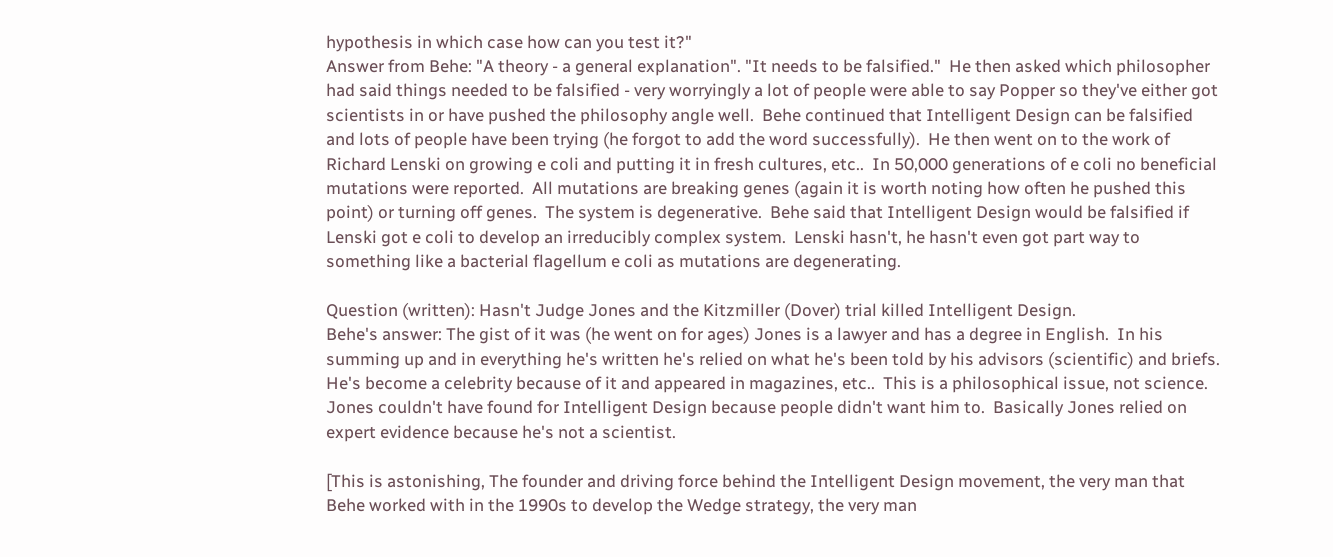hypothesis in which case how can you test it?"
Answer from Behe: "A theory - a general explanation". "It needs to be falsified."  He then asked which philosopher had said things needed to be falsified - very worryingly a lot of people were able to say Popper so they've either got scientists in or have pushed the philosophy angle well.  Behe continued that Intelligent Design can be falsified and lots of people have been trying (he forgot to add the word successfully).  He then went on to the work of Richard Lenski on growing e coli and putting it in fresh cultures, etc..  In 50,000 generations of e coli no beneficial mutations were reported.  All mutations are breaking genes (again it is worth noting how often he pushed this point) or turning off genes.  The system is degenerative.  Behe said that Intelligent Design would be falsified if Lenski got e coli to develop an irreducibly complex system.  Lenski hasn't, he hasn't even got part way to something like a bacterial flagellum e coli as mutations are degenerating.

Question (written): Hasn't Judge Jones and the Kitzmiller (Dover) trial killed Intelligent Design.
Behe's answer: The gist of it was (he went on for ages) Jones is a lawyer and has a degree in English.  In his summing up and in everything he's written he's relied on what he's been told by his advisors (scientific) and briefs.  He's become a celebrity because of it and appeared in magazines, etc..  This is a philosophical issue, not science.  Jones couldn't have found for Intelligent Design because people didn't want him to.  Basically Jones relied on expert evidence because he's not a scientist.

[This is astonishing, The founder and driving force behind the Intelligent Design movement, the very man that Behe worked with in the 1990s to develop the Wedge strategy, the very man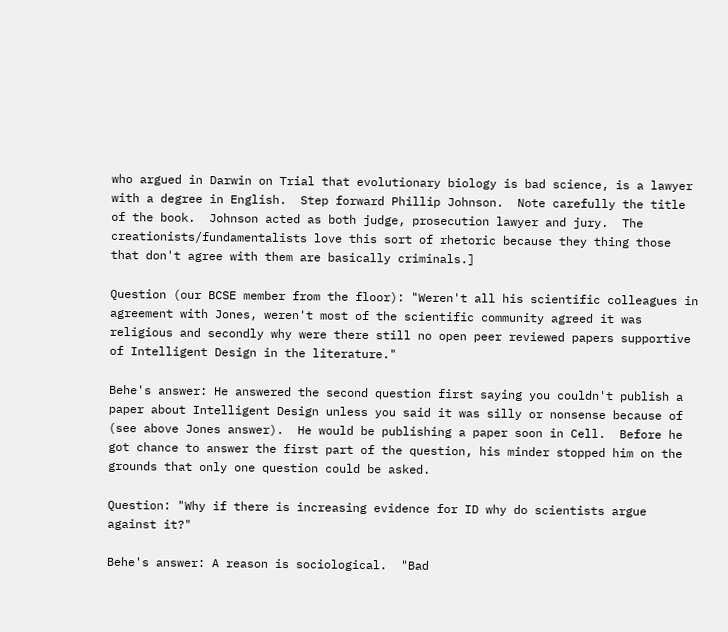who argued in Darwin on Trial that evolutionary biology is bad science, is a lawyer with a degree in English.  Step forward Phillip Johnson.  Note carefully the title of the book.  Johnson acted as both judge, prosecution lawyer and jury.  The creationists/fundamentalists love this sort of rhetoric because they thing those that don't agree with them are basically criminals.]

Question (our BCSE member from the floor): "Weren't all his scientific colleagues in agreement with Jones, weren't most of the scientific community agreed it was religious and secondly why were there still no open peer reviewed papers supportive of Intelligent Design in the literature."

Behe's answer: He answered the second question first saying you couldn't publish a paper about Intelligent Design unless you said it was silly or nonsense because of (see above Jones answer).  He would be publishing a paper soon in Cell.  Before he got chance to answer the first part of the question, his minder stopped him on the grounds that only one question could be asked.

Question: "Why if there is increasing evidence for ID why do scientists argue against it?"

Behe's answer: A reason is sociological.  "Bad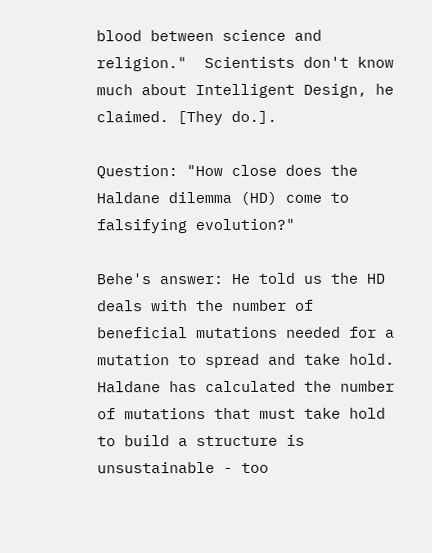blood between science and religion."  Scientists don't know much about Intelligent Design, he claimed. [They do.].

Question: "How close does the Haldane dilemma (HD) come to falsifying evolution?"

Behe's answer: He told us the HD deals with the number of beneficial mutations needed for a mutation to spread and take hold.  Haldane has calculated the number of mutations that must take hold to build a structure is unsustainable - too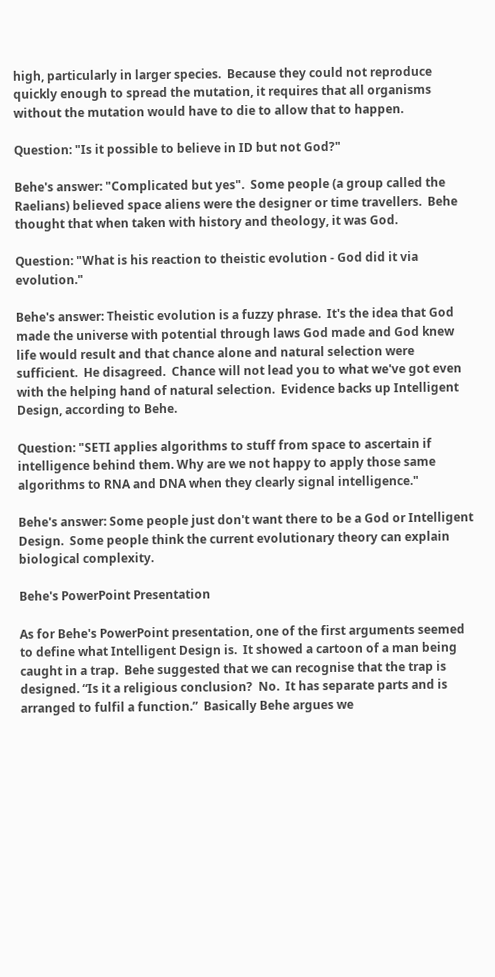high, particularly in larger species.  Because they could not reproduce quickly enough to spread the mutation, it requires that all organisms without the mutation would have to die to allow that to happen.

Question: "Is it possible to believe in ID but not God?"

Behe's answer: "Complicated but yes".  Some people (a group called the Raelians) believed space aliens were the designer or time travellers.  Behe thought that when taken with history and theology, it was God.

Question: "What is his reaction to theistic evolution - God did it via evolution."

Behe's answer: Theistic evolution is a fuzzy phrase.  It's the idea that God made the universe with potential through laws God made and God knew life would result and that chance alone and natural selection were sufficient.  He disagreed.  Chance will not lead you to what we've got even with the helping hand of natural selection.  Evidence backs up Intelligent Design, according to Behe.

Question: "SETI applies algorithms to stuff from space to ascertain if intelligence behind them. Why are we not happy to apply those same algorithms to RNA and DNA when they clearly signal intelligence."

Behe's answer: Some people just don't want there to be a God or Intelligent Design.  Some people think the current evolutionary theory can explain biological complexity.

Behe's PowerPoint Presentation

As for Behe's PowerPoint presentation, one of the first arguments seemed to define what Intelligent Design is.  It showed a cartoon of a man being caught in a trap.  Behe suggested that we can recognise that the trap is designed. “Is it a religious conclusion?  No.  It has separate parts and is arranged to fulfil a function.”  Basically Behe argues we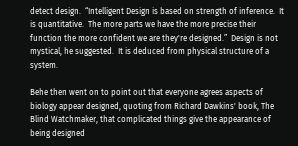detect design.  “Intelligent Design is based on strength of inference.  It is quantitative.  The more parts we have the more precise their function the more confident we are they're designed.”  Design is not mystical, he suggested.  It is deduced from physical structure of a system.

Behe then went on to point out that everyone agrees aspects of biology appear designed, quoting from Richard Dawkins' book, The Blind Watchmaker, that complicated things give the appearance of being designed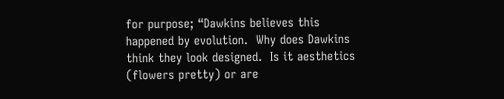for purpose; “Dawkins believes this happened by evolution.  Why does Dawkins think they look designed.  Is it aesthetics (flowers pretty) or are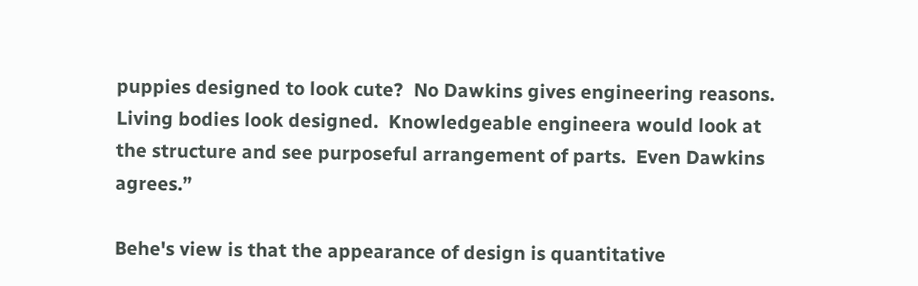puppies designed to look cute?  No Dawkins gives engineering reasons.  Living bodies look designed.  Knowledgeable engineera would look at the structure and see purposeful arrangement of parts.  Even Dawkins agrees.”

Behe's view is that the appearance of design is quantitative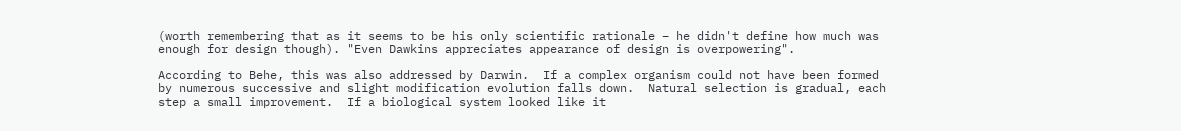(worth remembering that as it seems to be his only scientific rationale – he didn't define how much was enough for design though). "Even Dawkins appreciates appearance of design is overpowering".

According to Behe, this was also addressed by Darwin.  If a complex organism could not have been formed by numerous successive and slight modification evolution falls down.  Natural selection is gradual, each step a small improvement.  If a biological system looked like it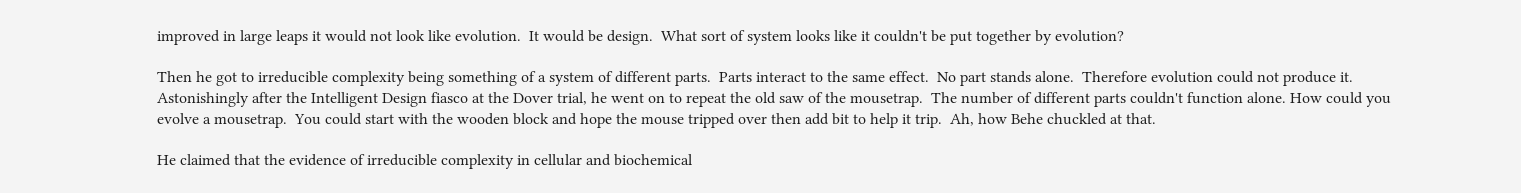improved in large leaps it would not look like evolution.  It would be design.  What sort of system looks like it couldn't be put together by evolution?

Then he got to irreducible complexity being something of a system of different parts.  Parts interact to the same effect.  No part stands alone.  Therefore evolution could not produce it.  Astonishingly after the Intelligent Design fiasco at the Dover trial, he went on to repeat the old saw of the mousetrap.  The number of different parts couldn't function alone. How could you evolve a mousetrap.  You could start with the wooden block and hope the mouse tripped over then add bit to help it trip.  Ah, how Behe chuckled at that.

He claimed that the evidence of irreducible complexity in cellular and biochemical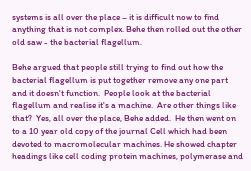systems is all over the place – it is difficult now to find anything that is not complex. Behe then rolled out the other old saw - the bacterial flagellum.

Behe argued that people still trying to find out how the bacterial flagellum is put together remove any one part and it doesn't function.  People look at the bacterial flagellum and realise it's a machine.  Are other things like that?  Yes, all over the place, Behe added.  He then went on to a 10 year old copy of the journal Cell which had been devoted to macromolecular machines. He showed chapter headings like cell coding protein machines, polymerase and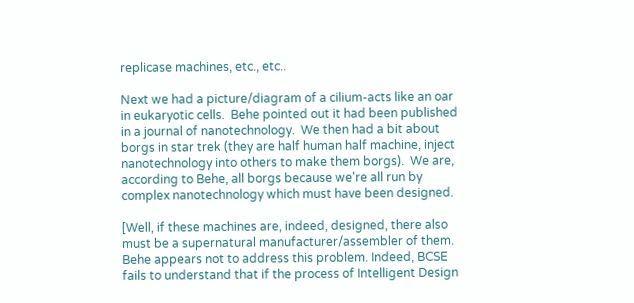replicase machines, etc., etc..

Next we had a picture/diagram of a cilium-acts like an oar in eukaryotic cells.  Behe pointed out it had been published in a journal of nanotechnology.  We then had a bit about borgs in star trek (they are half human half machine, inject nanotechnology into others to make them borgs).  We are, according to Behe, all borgs because we're all run by complex nanotechnology which must have been designed.

[Well, if these machines are, indeed, designed, there also must be a supernatural manufacturer/assembler of them. Behe appears not to address this problem. Indeed, BCSE fails to understand that if the process of Intelligent Design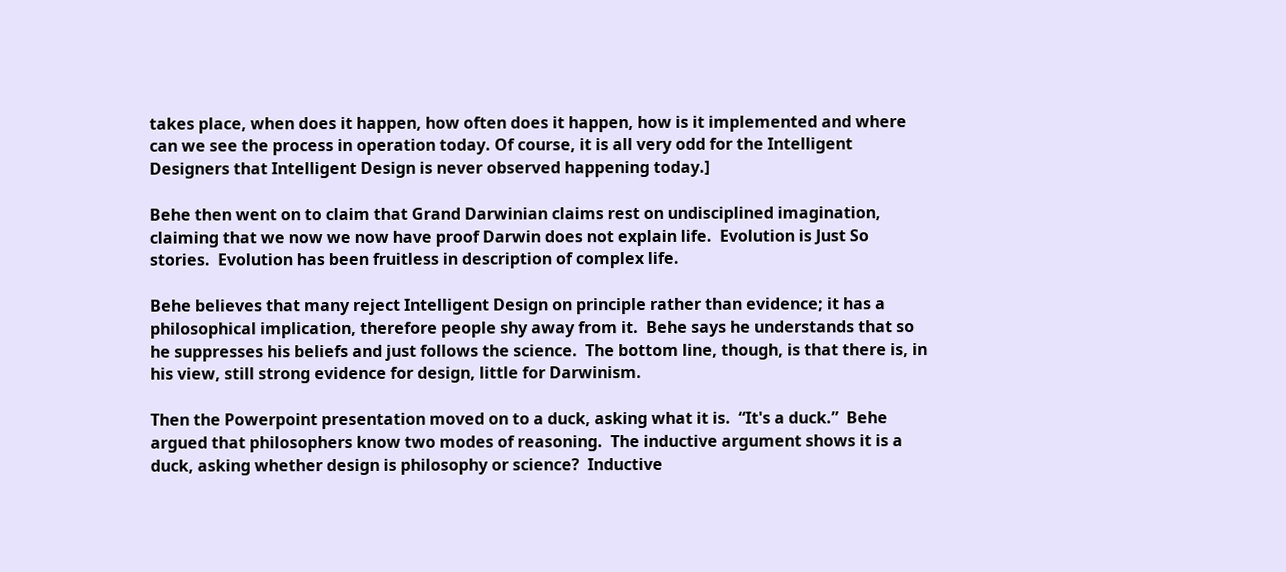takes place, when does it happen, how often does it happen, how is it implemented and where can we see the process in operation today. Of course, it is all very odd for the Intelligent Designers that Intelligent Design is never observed happening today.]

Behe then went on to claim that Grand Darwinian claims rest on undisciplined imagination, claiming that we now we now have proof Darwin does not explain life.  Evolution is Just So stories.  Evolution has been fruitless in description of complex life.

Behe believes that many reject Intelligent Design on principle rather than evidence; it has a philosophical implication, therefore people shy away from it.  Behe says he understands that so he suppresses his beliefs and just follows the science.  The bottom line, though, is that there is, in his view, still strong evidence for design, little for Darwinism.

Then the Powerpoint presentation moved on to a duck, asking what it is.  “It's a duck.”  Behe argued that philosophers know two modes of reasoning.  The inductive argument shows it is a duck, asking whether design is philosophy or science?  Inductive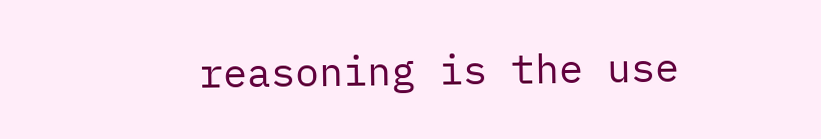reasoning is the use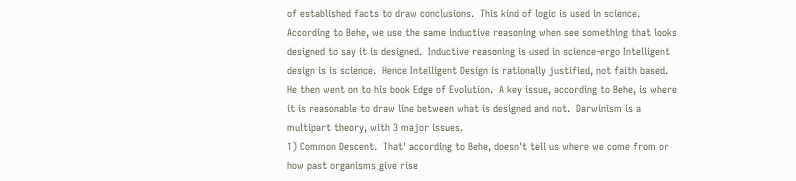of established facts to draw conclusions.  This kind of logic is used in science.  According to Behe, we use the same inductive reasoning when see something that looks designed to say it is designed.  Inductive reasoning is used in science-ergo Intelligent design is is science.  Hence Intelligent Design is rationally justified, not faith based.
He then went on to his book Edge of Evolution.  A key issue, according to Behe, is where it is reasonable to draw line between what is designed and not.  Darwinism is a multipart theory, with 3 major issues.
1) Common Descent.  That' according to Behe, doesn't tell us where we come from or how past organisms give rise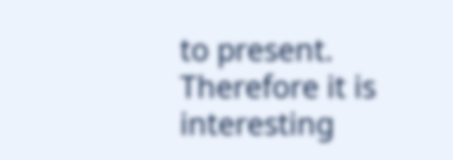to present.  Therefore it is interesting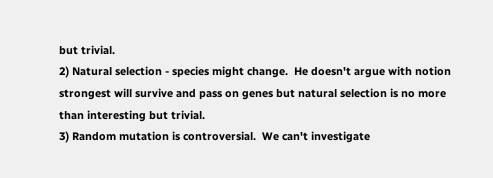but trivial.
2) Natural selection - species might change.  He doesn't argue with notion strongest will survive and pass on genes but natural selection is no more than interesting but trivial.
3) Random mutation is controversial.  We can't investigate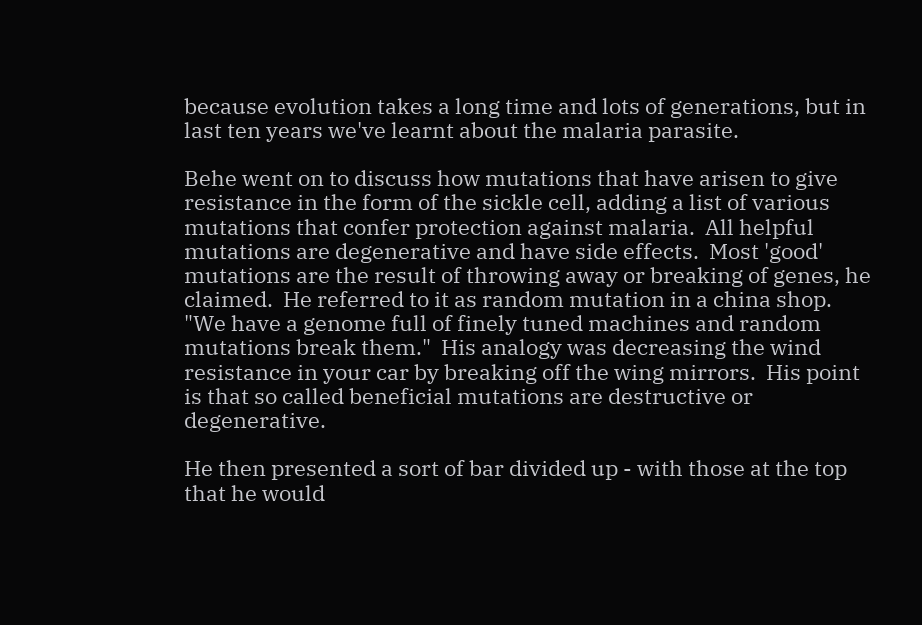because evolution takes a long time and lots of generations, but in last ten years we've learnt about the malaria parasite.

Behe went on to discuss how mutations that have arisen to give resistance in the form of the sickle cell, adding a list of various mutations that confer protection against malaria.  All helpful mutations are degenerative and have side effects.  Most 'good' mutations are the result of throwing away or breaking of genes, he claimed.  He referred to it as random mutation in a china shop.  "We have a genome full of finely tuned machines and random mutations break them."  His analogy was decreasing the wind resistance in your car by breaking off the wing mirrors.  His point is that so called beneficial mutations are destructive or degenerative.

He then presented a sort of bar divided up - with those at the top that he would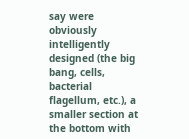say were obviously intelligently designed (the big bang, cells, bacterial flagellum, etc.), a smaller section at the bottom with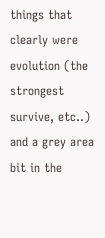things that clearly were evolution (the strongest survive, etc..) and a grey area bit in the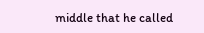middle that he called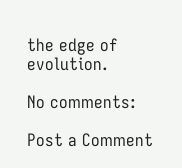the edge of evolution.

No comments:

Post a Comment